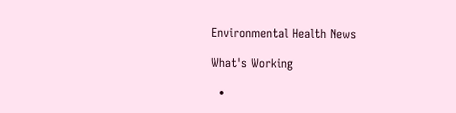Environmental Health News

What's Working

  •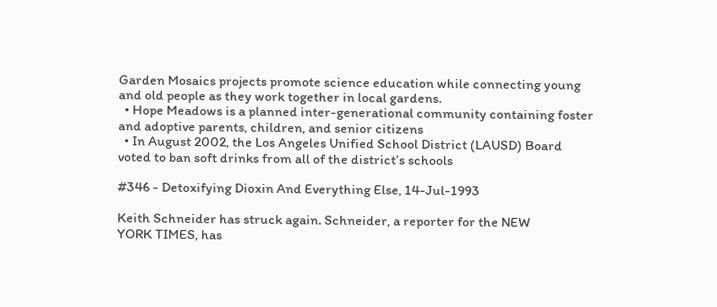Garden Mosaics projects promote science education while connecting young and old people as they work together in local gardens.
  • Hope Meadows is a planned inter-generational community containing foster and adoptive parents, children, and senior citizens
  • In August 2002, the Los Angeles Unified School District (LAUSD) Board voted to ban soft drinks from all of the district’s schools

#346 - Detoxifying Dioxin And Everything Else, 14-Jul-1993

Keith Schneider has struck again. Schneider, a reporter for the NEW
YORK TIMES, has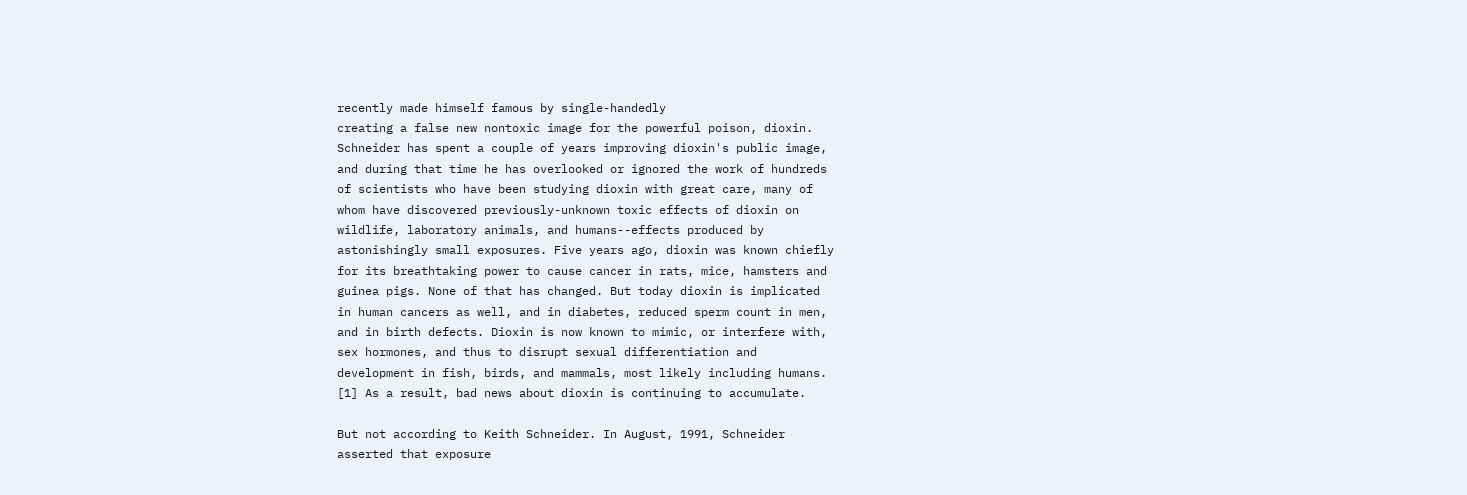recently made himself famous by single-handedly
creating a false new nontoxic image for the powerful poison, dioxin.
Schneider has spent a couple of years improving dioxin's public image,
and during that time he has overlooked or ignored the work of hundreds
of scientists who have been studying dioxin with great care, many of
whom have discovered previously-unknown toxic effects of dioxin on
wildlife, laboratory animals, and humans--effects produced by
astonishingly small exposures. Five years ago, dioxin was known chiefly
for its breathtaking power to cause cancer in rats, mice, hamsters and
guinea pigs. None of that has changed. But today dioxin is implicated
in human cancers as well, and in diabetes, reduced sperm count in men,
and in birth defects. Dioxin is now known to mimic, or interfere with,
sex hormones, and thus to disrupt sexual differentiation and
development in fish, birds, and mammals, most likely including humans.
[1] As a result, bad news about dioxin is continuing to accumulate.

But not according to Keith Schneider. In August, 1991, Schneider
asserted that exposure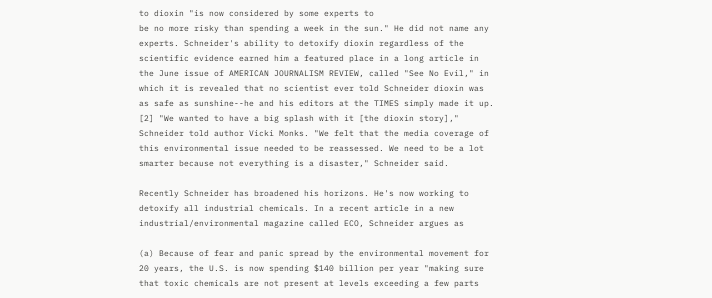to dioxin "is now considered by some experts to
be no more risky than spending a week in the sun." He did not name any
experts. Schneider's ability to detoxify dioxin regardless of the
scientific evidence earned him a featured place in a long article in
the June issue of AMERICAN JOURNALISM REVIEW, called "See No Evil," in
which it is revealed that no scientist ever told Schneider dioxin was
as safe as sunshine--he and his editors at the TIMES simply made it up.
[2] "We wanted to have a big splash with it [the dioxin story],"
Schneider told author Vicki Monks. "We felt that the media coverage of
this environmental issue needed to be reassessed. We need to be a lot
smarter because not everything is a disaster," Schneider said.

Recently Schneider has broadened his horizons. He's now working to
detoxify all industrial chemicals. In a recent article in a new
industrial/environmental magazine called ECO, Schneider argues as

(a) Because of fear and panic spread by the environmental movement for
20 years, the U.S. is now spending $140 billion per year "making sure
that toxic chemicals are not present at levels exceeding a few parts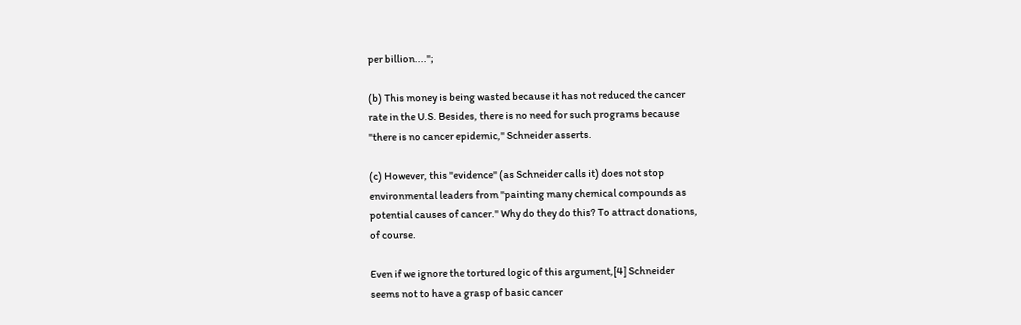per billion....";

(b) This money is being wasted because it has not reduced the cancer
rate in the U.S. Besides, there is no need for such programs because
"there is no cancer epidemic," Schneider asserts.

(c) However, this "evidence" (as Schneider calls it) does not stop
environmental leaders from "painting many chemical compounds as
potential causes of cancer." Why do they do this? To attract donations,
of course.

Even if we ignore the tortured logic of this argument,[4] Schneider
seems not to have a grasp of basic cancer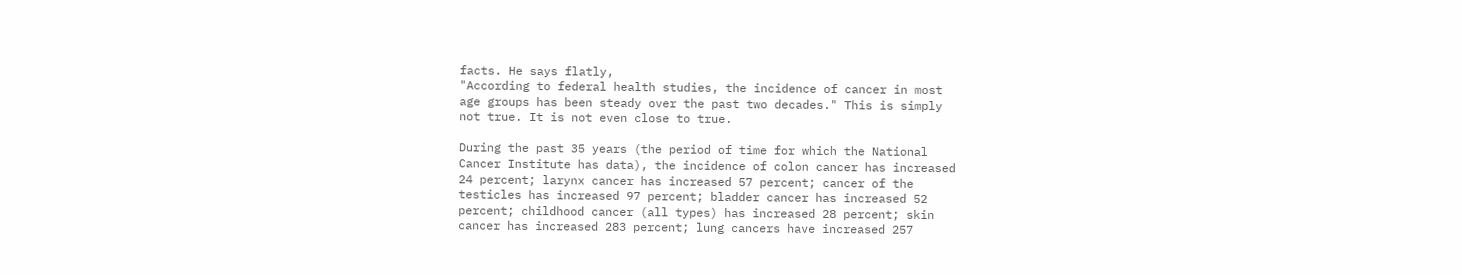facts. He says flatly,
"According to federal health studies, the incidence of cancer in most
age groups has been steady over the past two decades." This is simply
not true. It is not even close to true.

During the past 35 years (the period of time for which the National
Cancer Institute has data), the incidence of colon cancer has increased
24 percent; larynx cancer has increased 57 percent; cancer of the
testicles has increased 97 percent; bladder cancer has increased 52
percent; childhood cancer (all types) has increased 28 percent; skin
cancer has increased 283 percent; lung cancers have increased 257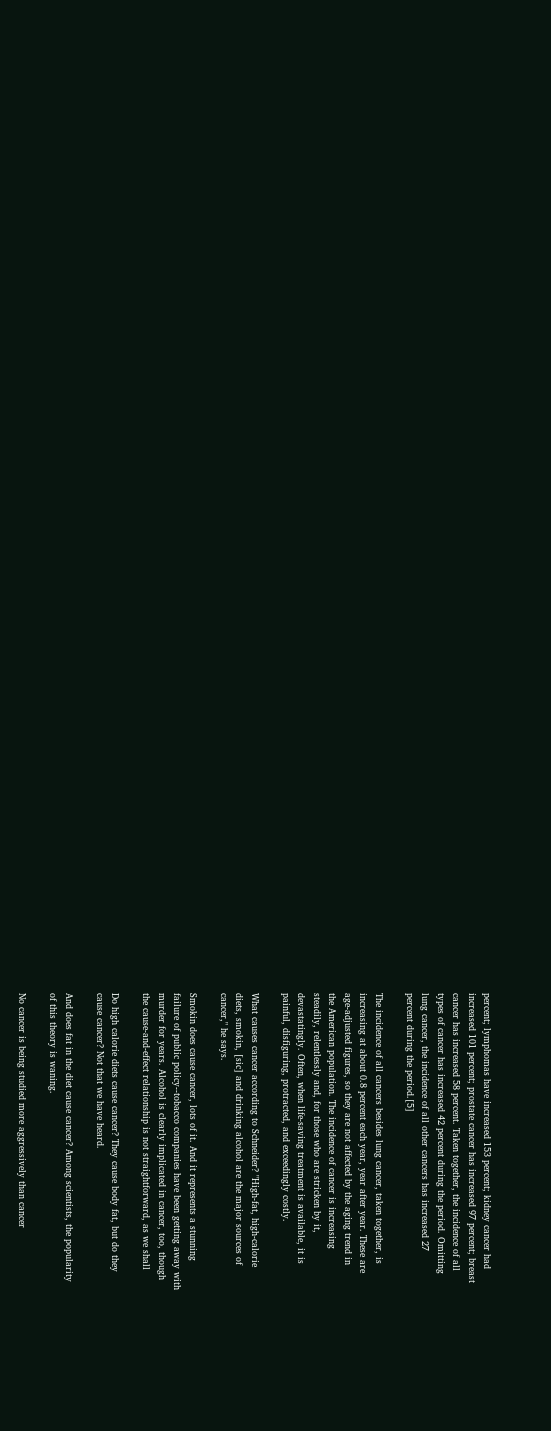percent; lymphomas have increased 153 percent; kidney cancer had
increased 101 percent; prostate cancer has increased 97 percent; breast
cancer has increased 58 percent. Taken together, the incidence of all
types of cancer has increased 42 percent during the period. Omitting
lung cancer, the incidence of all other cancers has increased 27
percent during the period.[5]

The incidence of all cancers besides lung cancer, taken together, is
increasing at about 0.8 percent each year, year after year. These are
age-adjusted figures, so they are not affected by the aging trend in
the American population. The incidence of cancer is increasing
steadily, relentlessly and, for those who are stricken by it,
devastatingly. Often, when life-saving treatment is available, it is
painful, disfiguring, protracted, and exceedingly costly.

What causes cancer according to Schneider? "High-fat, high-calorie
diets, smokin, [sic] and drinking alcohol are the major sources of
cancer," he says.

Smokin does cause cancer, lots of it. And it represents a stunning
failure of public policy--tobacco companies have been getting away with
murder for years. Alcohol is clearly implicated in cancer, too, though
the cause-and-effect relationship is not straightforward, as we shall

Do high calorie diets cause cancer? They cause body fat, but do they
cause cancer? Not that we have heard.

And does fat in the diet cause cancer? Among scientists, the popularity
of this theory is waning.

No cancer is being studied more aggressively than cancer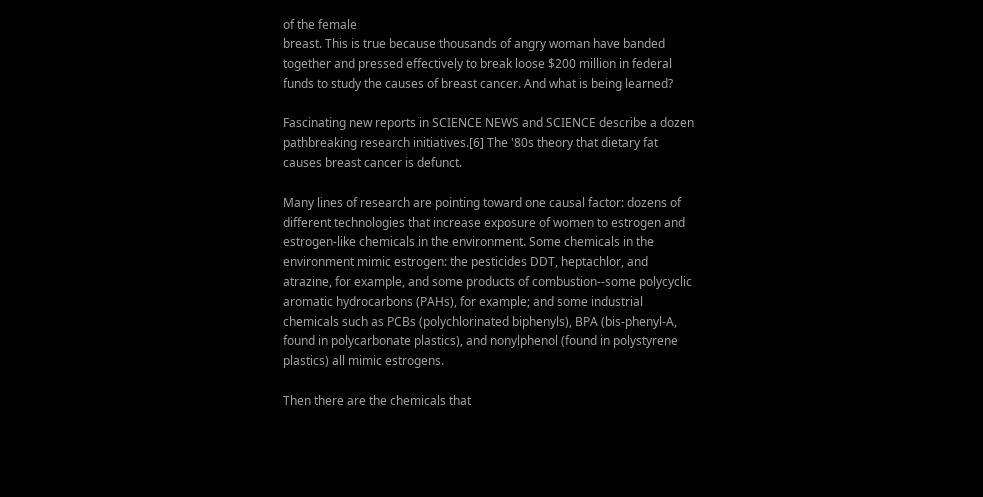of the female
breast. This is true because thousands of angry woman have banded
together and pressed effectively to break loose $200 million in federal
funds to study the causes of breast cancer. And what is being learned?

Fascinating new reports in SCIENCE NEWS and SCIENCE describe a dozen
pathbreaking research initiatives.[6] The '80s theory that dietary fat
causes breast cancer is defunct.

Many lines of research are pointing toward one causal factor: dozens of
different technologies that increase exposure of women to estrogen and
estrogen-like chemicals in the environment. Some chemicals in the
environment mimic estrogen: the pesticides DDT, heptachlor, and
atrazine, for example, and some products of combustion--some polycyclic
aromatic hydrocarbons (PAHs), for example; and some industrial
chemicals such as PCBs (polychlorinated biphenyls), BPA (bis-phenyl-A,
found in polycarbonate plastics), and nonylphenol (found in polystyrene
plastics) all mimic estrogens.

Then there are the chemicals that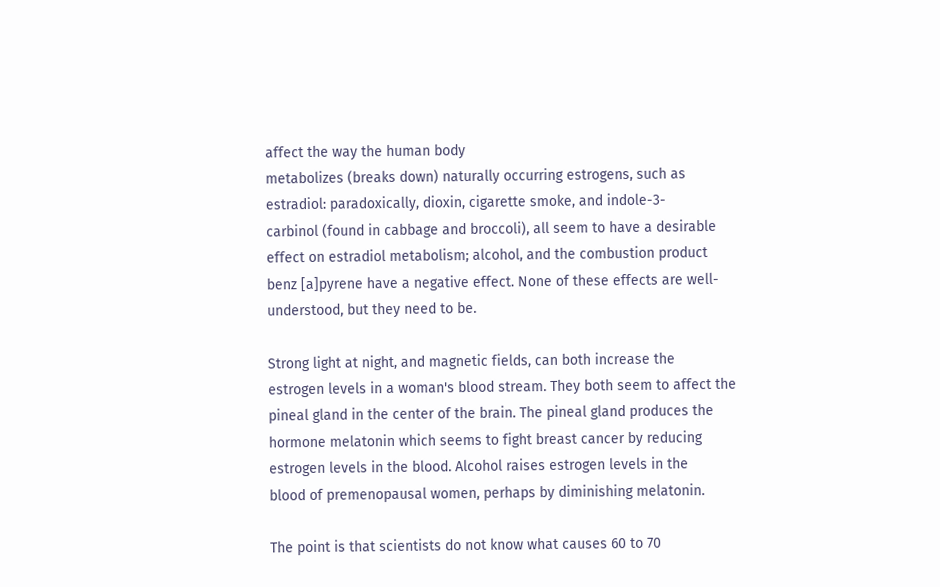affect the way the human body
metabolizes (breaks down) naturally occurring estrogens, such as
estradiol: paradoxically, dioxin, cigarette smoke, and indole-3-
carbinol (found in cabbage and broccoli), all seem to have a desirable
effect on estradiol metabolism; alcohol, and the combustion product
benz [a]pyrene have a negative effect. None of these effects are well-
understood, but they need to be.

Strong light at night, and magnetic fields, can both increase the
estrogen levels in a woman's blood stream. They both seem to affect the
pineal gland in the center of the brain. The pineal gland produces the
hormone melatonin which seems to fight breast cancer by reducing
estrogen levels in the blood. Alcohol raises estrogen levels in the
blood of premenopausal women, perhaps by diminishing melatonin.

The point is that scientists do not know what causes 60 to 70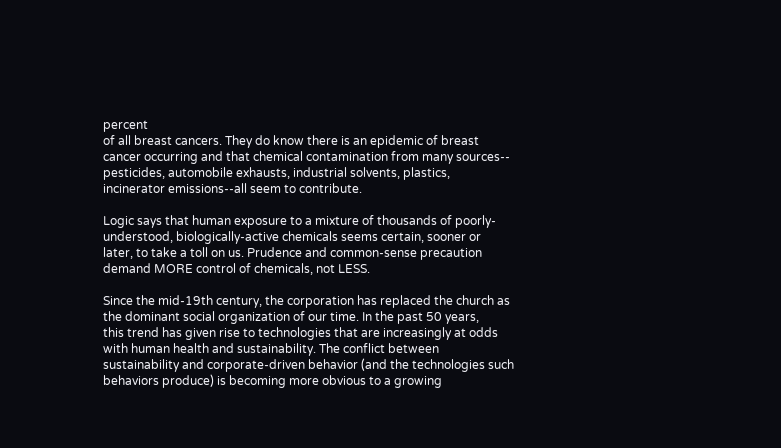percent
of all breast cancers. They do know there is an epidemic of breast
cancer occurring and that chemical contamination from many sources--
pesticides, automobile exhausts, industrial solvents, plastics,
incinerator emissions--all seem to contribute.

Logic says that human exposure to a mixture of thousands of poorly-
understood, biologically-active chemicals seems certain, sooner or
later, to take a toll on us. Prudence and common-sense precaution
demand MORE control of chemicals, not LESS.

Since the mid-19th century, the corporation has replaced the church as
the dominant social organization of our time. In the past 50 years,
this trend has given rise to technologies that are increasingly at odds
with human health and sustainability. The conflict between
sustainability and corporate-driven behavior (and the technologies such
behaviors produce) is becoming more obvious to a growing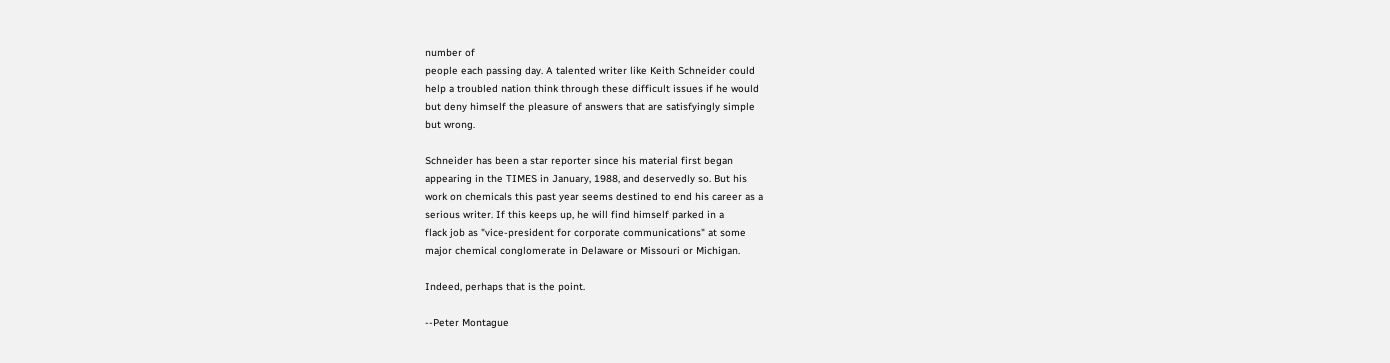number of
people each passing day. A talented writer like Keith Schneider could
help a troubled nation think through these difficult issues if he would
but deny himself the pleasure of answers that are satisfyingly simple
but wrong.

Schneider has been a star reporter since his material first began
appearing in the TIMES in January, 1988, and deservedly so. But his
work on chemicals this past year seems destined to end his career as a
serious writer. If this keeps up, he will find himself parked in a
flack job as "vice-president for corporate communications" at some
major chemical conglomerate in Delaware or Missouri or Michigan.

Indeed, perhaps that is the point.

--Peter Montague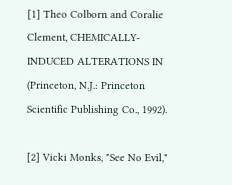[1] Theo Colborn and Coralie Clement, CHEMICALLY-INDUCED ALTERATIONS IN
(Princeton, N.J.: Princeton Scientific Publishing Co., 1992).

[2] Vicki Monks, "See No Evil,"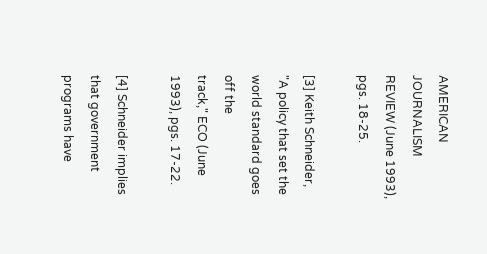AMERICAN JOURNALISM REVIEW (June 1993),
pgs. 18-25.

[3] Keith Schneider, "A policy that set the world standard goes off the
track," ECO (June 1993), pgs. 17-22.

[4] Schneider implies that government programs have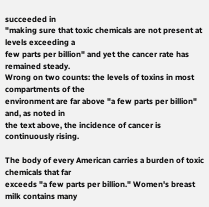succeeded in
"making sure that toxic chemicals are not present at levels exceeding a
few parts per billion" and yet the cancer rate has remained steady.
Wrong on two counts: the levels of toxins in most compartments of the
environment are far above "a few parts per billion" and, as noted in
the text above, the incidence of cancer is continuously rising.

The body of every American carries a burden of toxic chemicals that far
exceeds "a few parts per billion." Women's breast milk contains many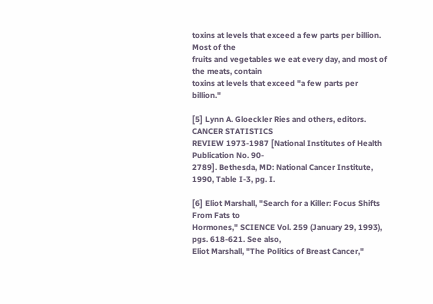toxins at levels that exceed a few parts per billion. Most of the
fruits and vegetables we eat every day, and most of the meats, contain
toxins at levels that exceed "a few parts per billion."

[5] Lynn A. Gloeckler Ries and others, editors. CANCER STATISTICS
REVIEW 1973-1987 [National Institutes of Health Publication No. 90-
2789]. Bethesda, MD: National Cancer Institute, 1990, Table I-3, pg. I.

[6] Eliot Marshall, "Search for a Killer: Focus Shifts From Fats to
Hormones," SCIENCE Vol. 259 (January 29, 1993), pgs. 618-621. See also,
Eliot Marshall, "The Politics of Breast Cancer,"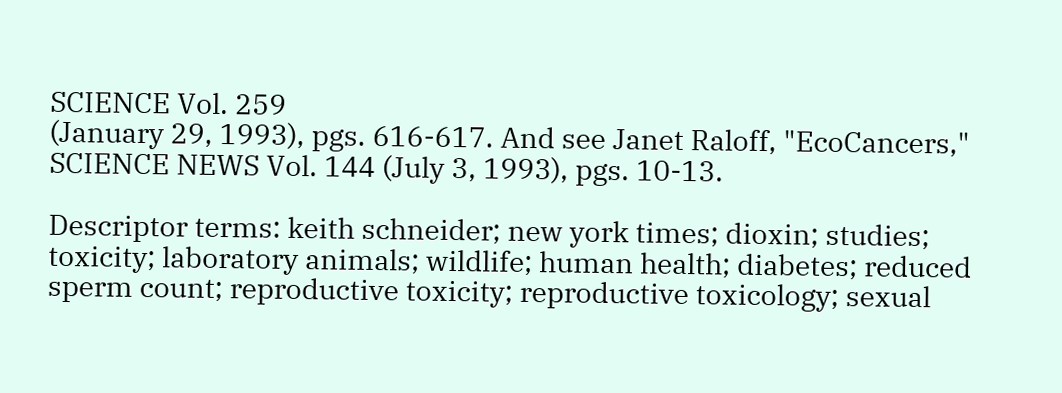SCIENCE Vol. 259
(January 29, 1993), pgs. 616-617. And see Janet Raloff, "EcoCancers,"
SCIENCE NEWS Vol. 144 (July 3, 1993), pgs. 10-13.

Descriptor terms: keith schneider; new york times; dioxin; studies;
toxicity; laboratory animals; wildlife; human health; diabetes; reduced
sperm count; reproductive toxicity; reproductive toxicology; sexual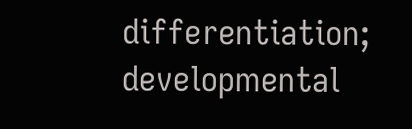differentiation; developmental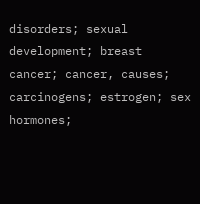disorders; sexual development; breast
cancer; cancer, causes; carcinogens; estrogen; sex hormones;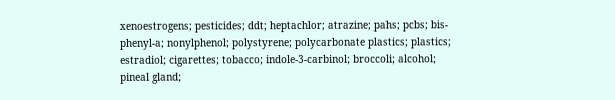xenoestrogens; pesticides; ddt; heptachlor; atrazine; pahs; pcbs; bis-
phenyl-a; nonylphenol; polystyrene; polycarbonate plastics; plastics;
estradiol; cigarettes; tobacco; indole-3-carbinol; broccoli; alcohol;
pineal gland;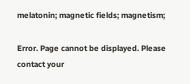melatonin; magnetic fields; magnetism;

Error. Page cannot be displayed. Please contact your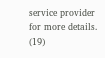service provider for more details. (19)